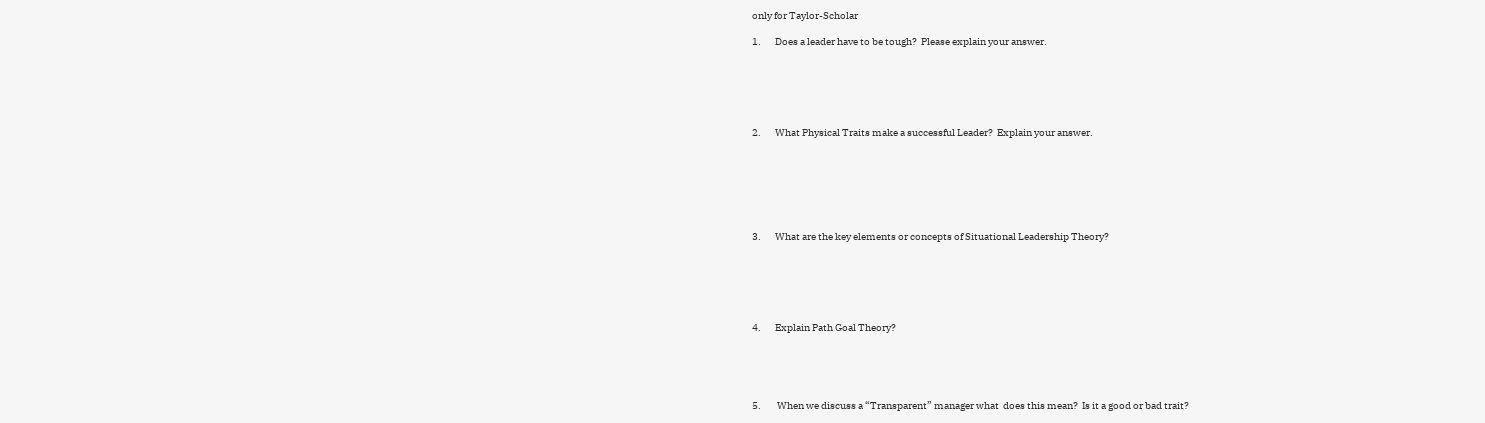only for Taylor-Scholar

1.       Does a leader have to be tough?  Please explain your answer.






2.       What Physical Traits make a successful Leader?  Explain your answer.







3.       What are the key elements or concepts of Situational Leadership Theory?






4.       Explain Path Goal Theory?





5.        When we discuss a “Transparent” manager what  does this mean?  Is it a good or bad trait?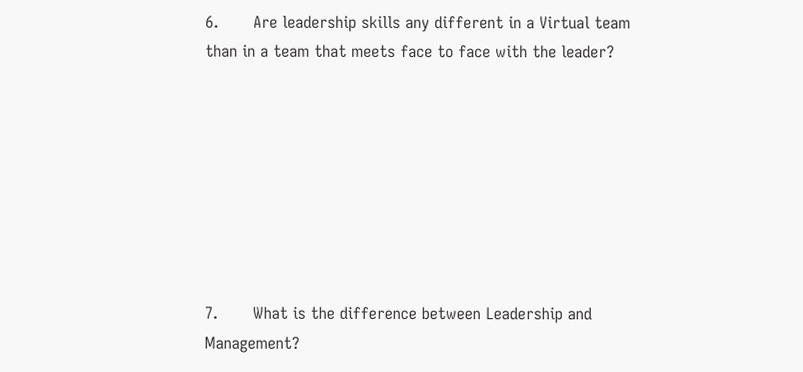6.       Are leadership skills any different in a Virtual team than in a team that meets face to face with the leader?








7.       What is the difference between Leadership and Management?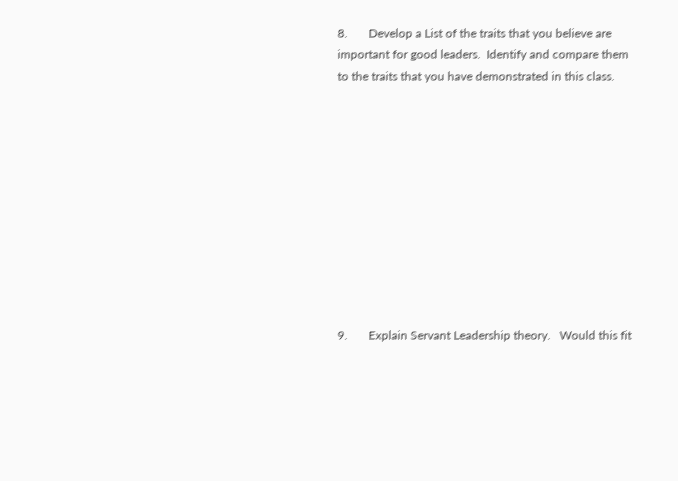8.       Develop a List of the traits that you believe are important for good leaders.  Identify and compare them to the traits that you have demonstrated in this class.











9.       Explain Servant Leadership theory.   Would this fit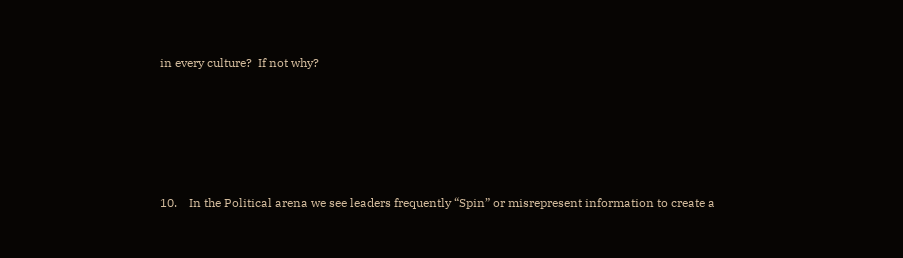in every culture?  If not why?









10.    In the Political arena we see leaders frequently “Spin” or misrepresent information to create a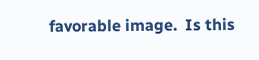favorable image.  Is this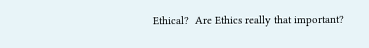Ethical?  Are Ethics really that important?